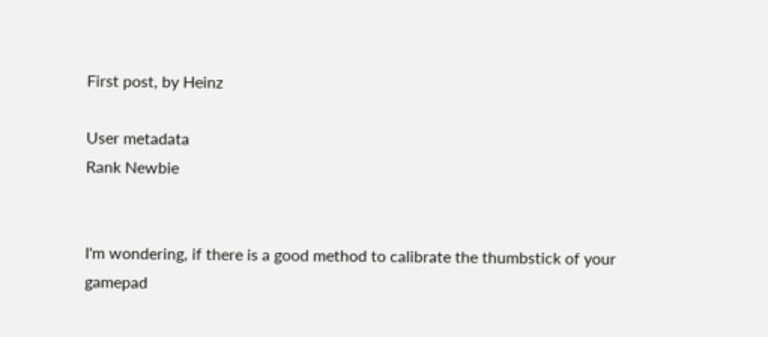First post, by Heinz

User metadata
Rank Newbie


I'm wondering, if there is a good method to calibrate the thumbstick of your gamepad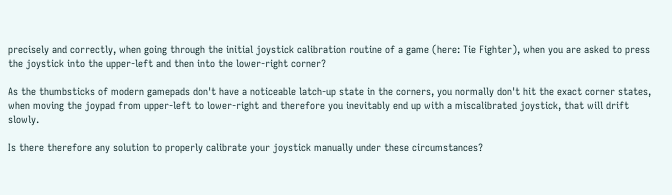precisely and correctly, when going through the initial joystick calibration routine of a game (here: Tie Fighter), when you are asked to press the joystick into the upper-left and then into the lower-right corner?

As the thumbsticks of modern gamepads don't have a noticeable latch-up state in the corners, you normally don't hit the exact corner states, when moving the joypad from upper-left to lower-right and therefore you inevitably end up with a miscalibrated joystick, that will drift slowly.

Is there therefore any solution to properly calibrate your joystick manually under these circumstances?